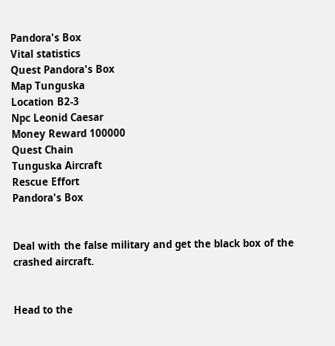Pandora's Box
Vital statistics
Quest Pandora's Box
Map Tunguska
Location B2-3
Npc Leonid Caesar
Money Reward 100000
Quest Chain
Tunguska Aircraft
Rescue Effort
Pandora's Box


Deal with the false military and get the black box of the crashed aircraft.


Head to the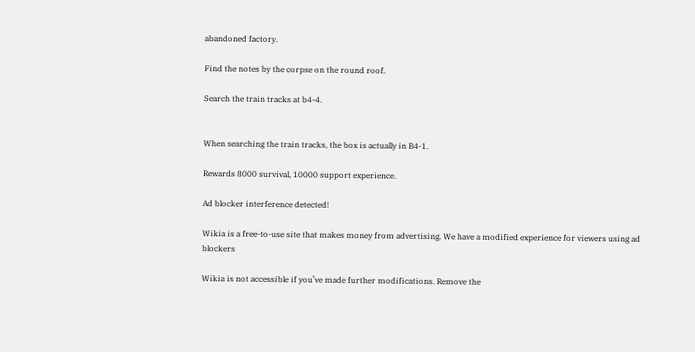abandoned factory.

Find the notes by the corpse on the round roof.

Search the train tracks at b4-4.


When searching the train tracks, the box is actually in B4-1.

Rewards 8000 survival, 10000 support experience.

Ad blocker interference detected!

Wikia is a free-to-use site that makes money from advertising. We have a modified experience for viewers using ad blockers

Wikia is not accessible if you’ve made further modifications. Remove the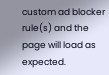custom ad blocker rule(s) and the page will load as expected.